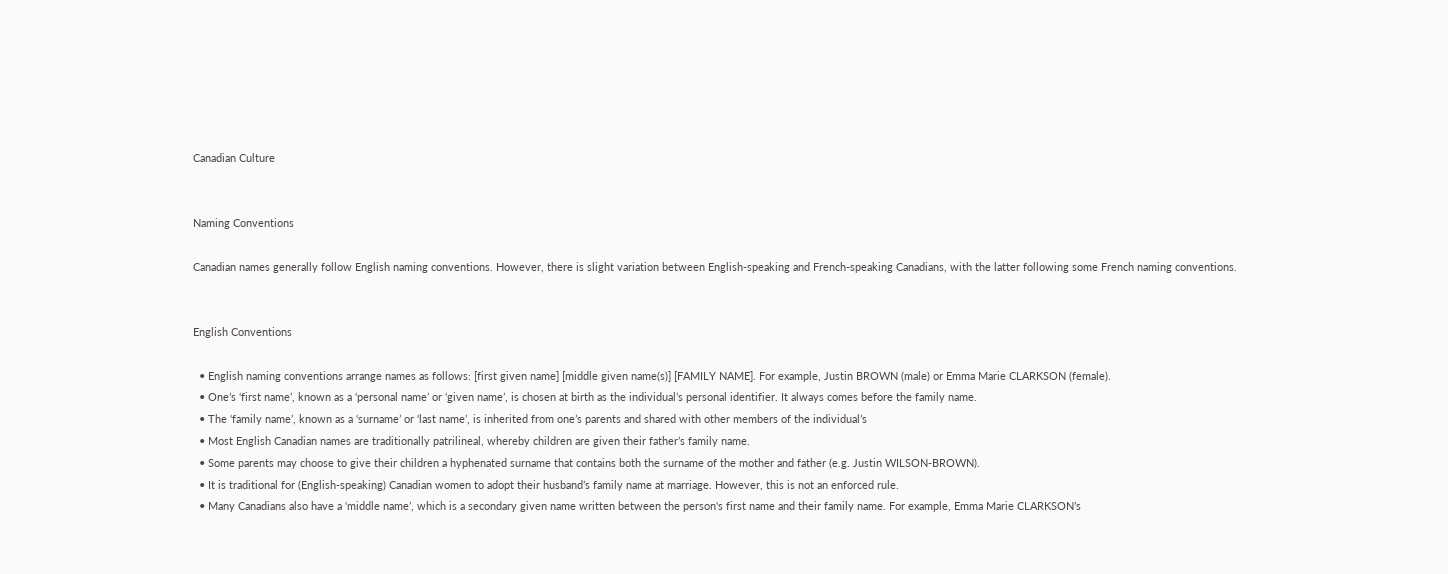Canadian Culture


Naming Conventions

Canadian names generally follow English naming conventions. However, there is slight variation between English-speaking and French-speaking Canadians, with the latter following some French naming conventions.


English Conventions

  • English naming conventions arrange names as follows: [first given name] [middle given name(s)] [FAMILY NAME]. For example, Justin BROWN (male) or Emma Marie CLARKSON (female).
  • One’s ‘first name’, known as a ‘personal name’ or ‘given name’, is chosen at birth as the individual’s personal identifier. It always comes before the family name.
  • The ‘family name’, known as a ‘surname’ or ‘last name’, is inherited from one’s parents and shared with other members of the individual’s
  • Most English Canadian names are traditionally patrilineal, whereby children are given their father’s family name.
  • Some parents may choose to give their children a hyphenated surname that contains both the surname of the mother and father (e.g. Justin WILSON-BROWN).
  • It is traditional for (English-speaking) Canadian women to adopt their husband’s family name at marriage. However, this is not an enforced rule.
  • Many Canadians also have a ‘middle name’, which is a secondary given name written between the person's first name and their family name. For example, Emma Marie CLARKSON’s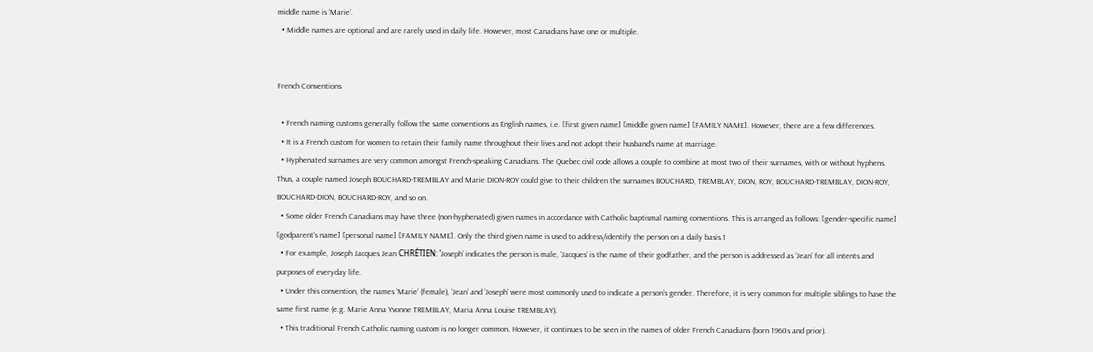middle name is ‘Marie’.
  • Middle names are optional and are rarely used in daily life. However, most Canadians have one or multiple.


French Conventions

  • French naming customs generally follow the same conventions as English names, i.e. [first given name] [middle given name] [FAMILY NAME]. However, there are a few differences.
  • It is a French custom for women to retain their family name throughout their lives and not adopt their husband’s name at marriage.
  • Hyphenated surnames are very common amongst French-speaking Canadians. The Quebec civil code allows a couple to combine at most two of their surnames, with or without hyphens. Thus, a couple named Joseph BOUCHARD-TREMBLAY and Marie DION-ROY could give to their children the surnames BOUCHARD, TREMBLAY, DION, ROY, BOUCHARD-TREMBLAY, DION-ROY, BOUCHARD-DION, BOUCHARD-ROY, and so on.
  • Some older French Canadians may have three (non-hyphenated) given names in accordance with Catholic baptismal naming conventions. This is arranged as follows: [gender-specific name] [godparent’s name] [personal name] [FAMILY NAME]. Only the third given name is used to address/identify the person on a daily basis.1
  • For example, Joseph Jacques Jean CHRÉTIEN: ‘Joseph’ indicates the person is male, ‘Jacques’ is the name of their godfather, and the person is addressed as ‘Jean’ for all intents and purposes of everyday life.
  • Under this convention, the names ‘Marie’ (female), ‘Jean’ and ‘Joseph’ were most commonly used to indicate a person’s gender. Therefore, it is very common for multiple siblings to have the same first name (e.g. Marie Anna Yvonne TREMBLAY, Maria Anna Louise TREMBLAY).
  • This traditional French Catholic naming custom is no longer common. However, it continues to be seen in the names of older French Canadians (born 1960s and prior).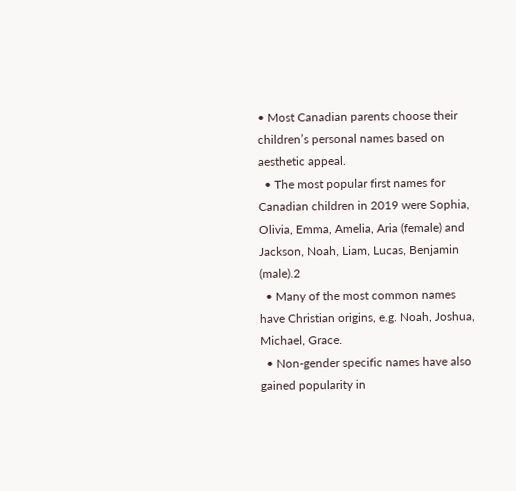• Most Canadian parents choose their children’s personal names based on aesthetic appeal.
  • The most popular first names for Canadian children in 2019 were Sophia, Olivia, Emma, Amelia, Aria (female) and Jackson, Noah, Liam, Lucas, Benjamin (male).2
  • Many of the most common names have Christian origins, e.g. Noah, Joshua, Michael, Grace.
  • Non-gender specific names have also gained popularity in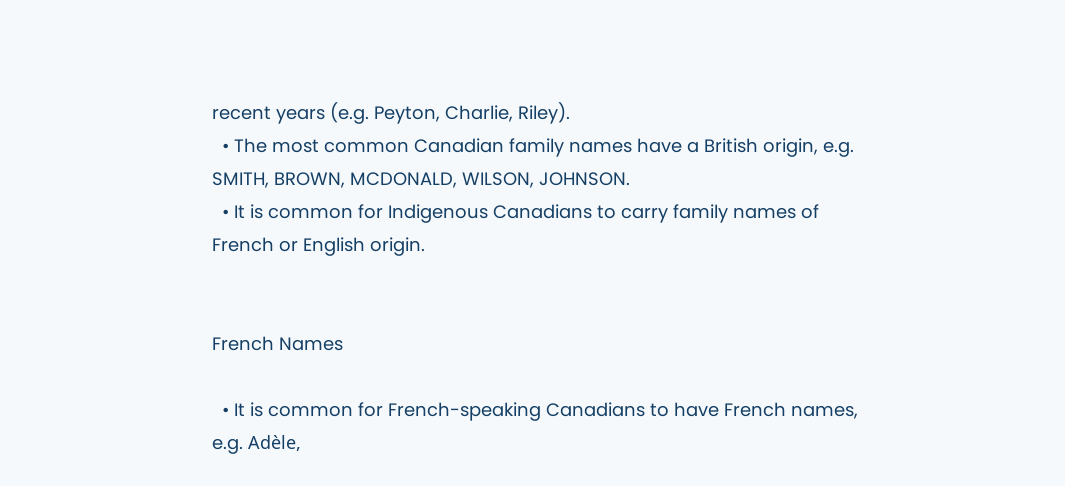recent years (e.g. Peyton, Charlie, Riley).
  • The most common Canadian family names have a British origin, e.g. SMITH, BROWN, MCDONALD, WILSON, JOHNSON.
  • It is common for Indigenous Canadians to carry family names of French or English origin.


French Names

  • It is common for French-speaking Canadians to have French names, e.g. Adèle,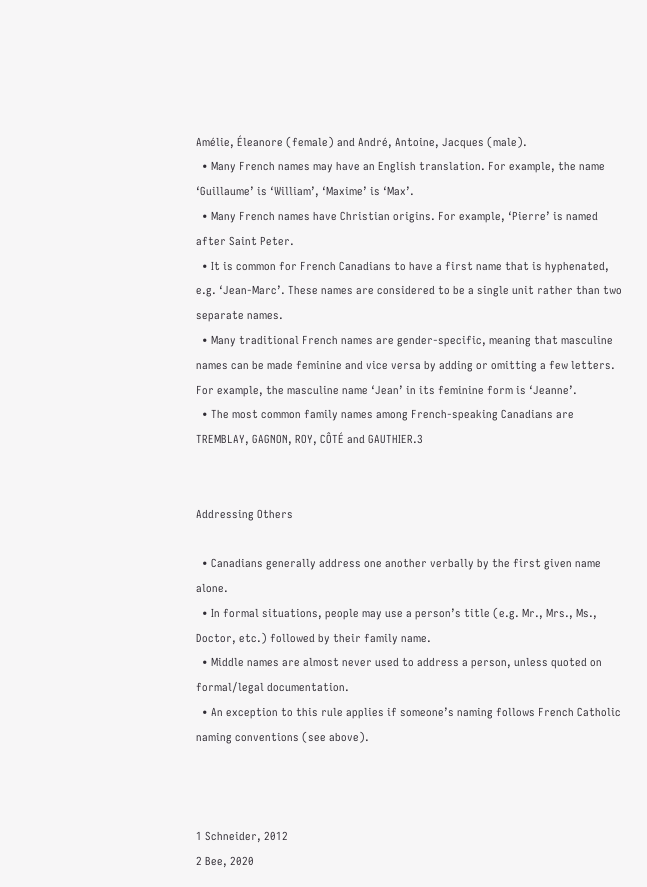Amélie, Éleanore (female) and André, Antoine, Jacques (male).
  • Many French names may have an English translation. For example, the name ‘Guillaume’ is ‘William’, ‘Maxime’ is ‘Max’.
  • Many French names have Christian origins. For example, ‘Pierre’ is named after Saint Peter.
  • It is common for French Canadians to have a first name that is hyphenated, e.g. ‘Jean-Marc’. These names are considered to be a single unit rather than two separate names.
  • Many traditional French names are gender-specific, meaning that masculine names can be made feminine and vice versa by adding or omitting a few letters. For example, the masculine name ‘Jean’ in its feminine form is ‘Jeanne’.
  • The most common family names among French-speaking Canadians are TREMBLAY, GAGNON, ROY, CÔTÉ and GAUTHIER.3


Addressing Others

  • Canadians generally address one another verbally by the first given name alone.
  • In formal situations, people may use a person’s title (e.g. Mr., Mrs., Ms., Doctor, etc.) followed by their family name.
  • Middle names are almost never used to address a person, unless quoted on formal/legal documentation.
  • An exception to this rule applies if someone’s naming follows French Catholic naming conventions (see above).



1 Schneider, 2012
2 Bee, 2020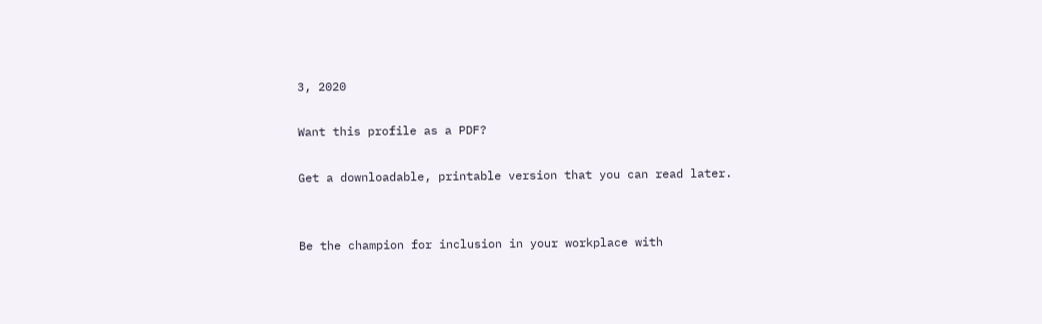3, 2020

Want this profile as a PDF?

Get a downloadable, printable version that you can read later.


Be the champion for inclusion in your workplace with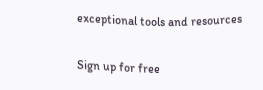exceptional tools and resources

Sign up for free